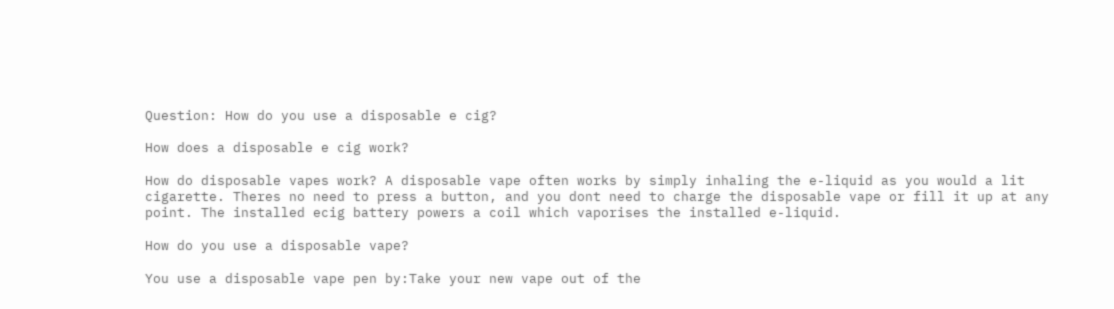Question: How do you use a disposable e cig?

How does a disposable e cig work?

How do disposable vapes work? A disposable vape often works by simply inhaling the e-liquid as you would a lit cigarette. Theres no need to press a button, and you dont need to charge the disposable vape or fill it up at any point. The installed ecig battery powers a coil which vaporises the installed e-liquid.

How do you use a disposable vape?

You use a disposable vape pen by:Take your new vape out of the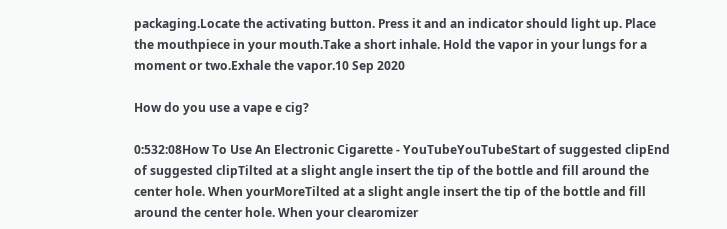packaging.Locate the activating button. Press it and an indicator should light up. Place the mouthpiece in your mouth.Take a short inhale. Hold the vapor in your lungs for a moment or two.Exhale the vapor.10 Sep 2020

How do you use a vape e cig?

0:532:08How To Use An Electronic Cigarette - YouTubeYouTubeStart of suggested clipEnd of suggested clipTilted at a slight angle insert the tip of the bottle and fill around the center hole. When yourMoreTilted at a slight angle insert the tip of the bottle and fill around the center hole. When your clearomizer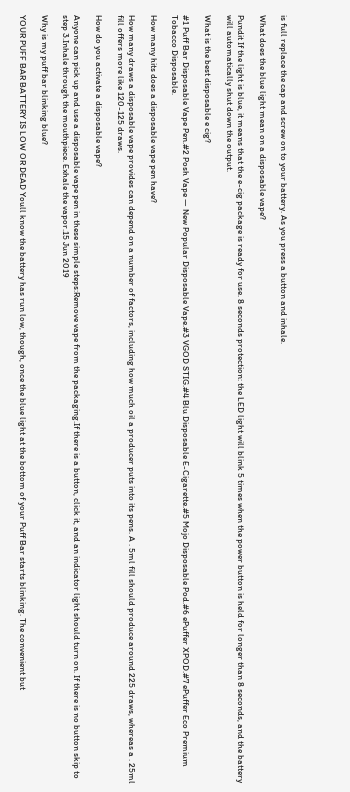is full replace the cap and screw on to your battery. As you press a button and inhale.

What does the blue light mean on a disposable vape?

Pundit If the light is blue, it means that the e-cig package is ready for use. 8 seconds protection: the LED light will blink 5 times when the power button is held for longer than 8 seconds, and the battery will automatically shut down the output.

What is the best disposable e cig?

#1 Puff Bar Disposable Vape Pen.#2 Posh Vape — New Popular Disposable Vape.#3 VGOD STIG.#4 Blu Disposable E-Cigarette.#5 Mojo Disposable Pod.#6 ePuffer XPOD.#7 ePuffer Eco Premium Tobacco Disposable.

How many hits does a disposable vape pen have?

How many draws a disposable vape provides can depend on a number of factors, including how much oil a producer puts into its pens. A . 5ml fill should produce around 225 draws, whereas a . 25ml fill offers more like 120-125 draws.

How do you activate a disposable vape?

Anyone can pick up and use a disposable vape pen in these simple steps:Remove vape from the packaging.If there is a button, click it, and an indicator light should turn on. If there is no button skip to step 3.Inhale through the mouthpiece. Exhale the vapor.15 Jun 2019

Why is my puff bar blinking blue?

YOUR PUFF BAR BATTERY IS LOW OR DEAD Youll know the battery has run low, though, once the blue light at the bottom of your Puff Bar starts blinking. The convenient but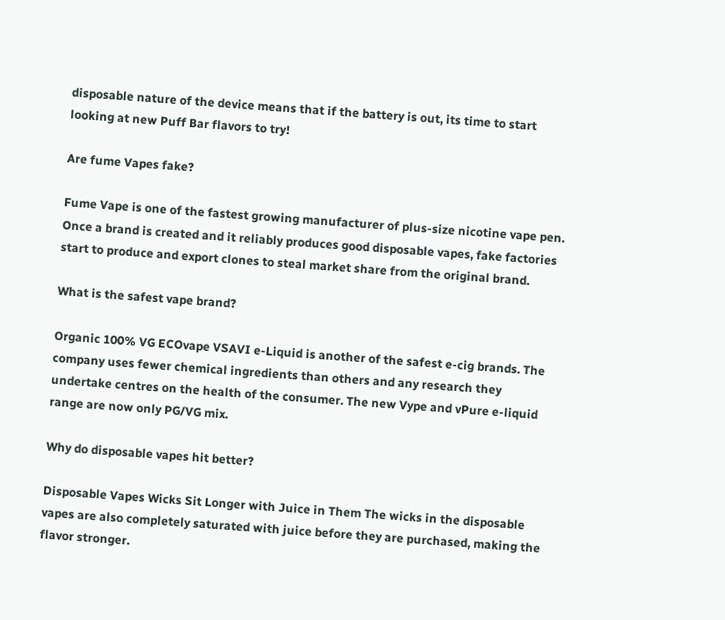disposable nature of the device means that if the battery is out, its time to start looking at new Puff Bar flavors to try!

Are fume Vapes fake?

Fume Vape is one of the fastest growing manufacturer of plus-size nicotine vape pen. Once a brand is created and it reliably produces good disposable vapes, fake factories start to produce and export clones to steal market share from the original brand.

What is the safest vape brand?

Organic 100% VG ECOvape VSAVI e-Liquid is another of the safest e-cig brands. The company uses fewer chemical ingredients than others and any research they undertake centres on the health of the consumer. The new Vype and vPure e-liquid range are now only PG/VG mix.

Why do disposable vapes hit better?

Disposable Vapes Wicks Sit Longer with Juice in Them The wicks in the disposable vapes are also completely saturated with juice before they are purchased, making the flavor stronger.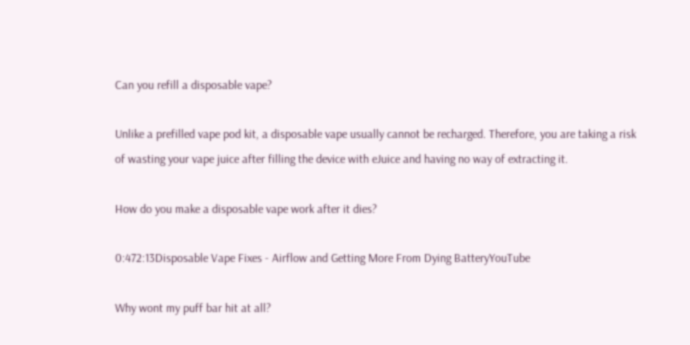Can you refill a disposable vape?

Unlike a prefilled vape pod kit, a disposable vape usually cannot be recharged. Therefore, you are taking a risk of wasting your vape juice after filling the device with eJuice and having no way of extracting it.

How do you make a disposable vape work after it dies?

0:472:13Disposable Vape Fixes - Airflow and Getting More From Dying BatteryYouTube

Why wont my puff bar hit at all?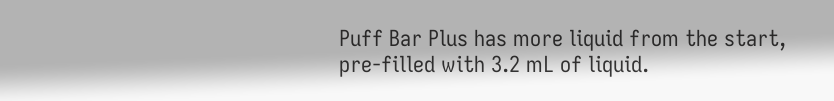Puff Bar Plus has more liquid from the start, pre-filled with 3.2 mL of liquid.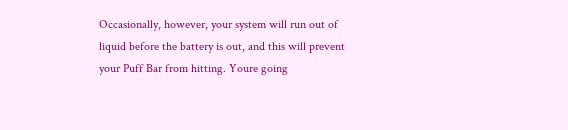Occasionally, however, your system will run out of liquid before the battery is out, and this will prevent your Puff Bar from hitting. Youre going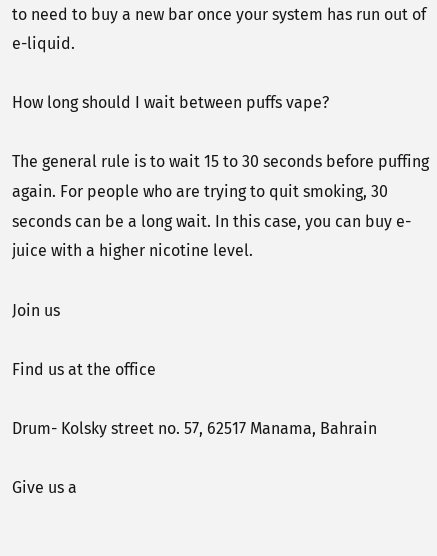to need to buy a new bar once your system has run out of e-liquid.

How long should I wait between puffs vape?

The general rule is to wait 15 to 30 seconds before puffing again. For people who are trying to quit smoking, 30 seconds can be a long wait. In this case, you can buy e-juice with a higher nicotine level.

Join us

Find us at the office

Drum- Kolsky street no. 57, 62517 Manama, Bahrain

Give us a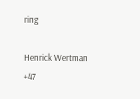ring

Henrick Wertman
+47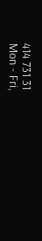414 731 31
Mon - Fri,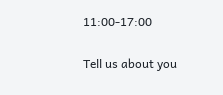11:00-17:00

Tell us about you